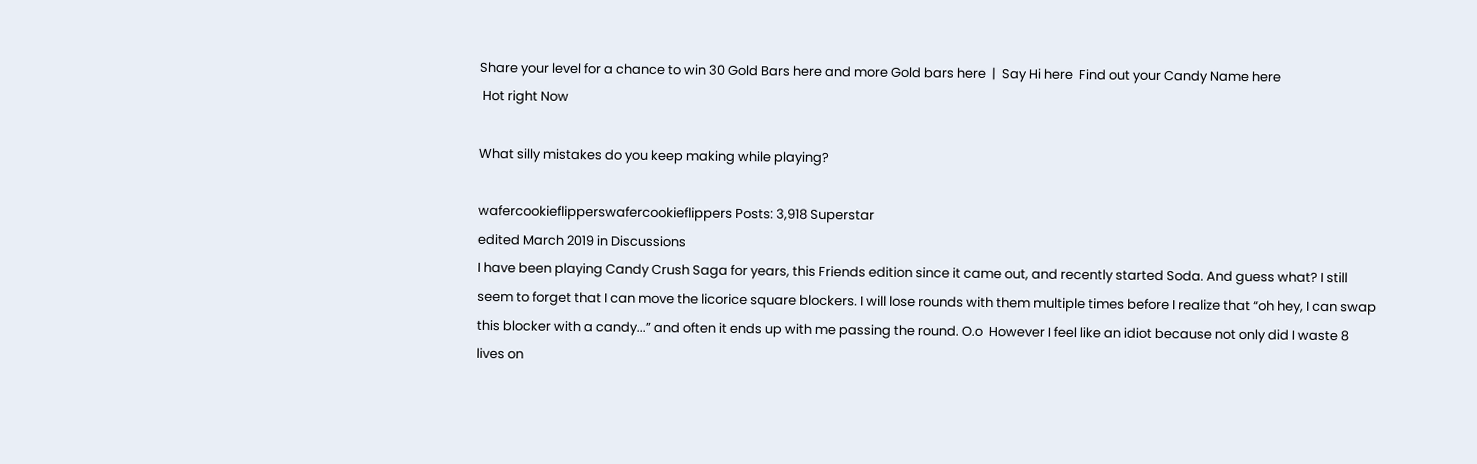Share your level for a chance to win 30 Gold Bars here and more Gold bars here  |  Say Hi here  Find out your Candy Name here
 Hot right Now

What silly mistakes do you keep making while playing?

wafercookieflipperswafercookieflippers Posts: 3,918 Superstar
edited March 2019 in Discussions
I have been playing Candy Crush Saga for years, this Friends edition since it came out, and recently started Soda. And guess what? I still seem to forget that I can move the licorice square blockers. I will lose rounds with them multiple times before I realize that “oh hey, I can swap this blocker with a candy...” and often it ends up with me passing the round. O.o  However I feel like an idiot because not only did I waste 8 lives on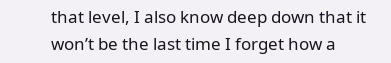that level, I also know deep down that it won’t be the last time I forget how a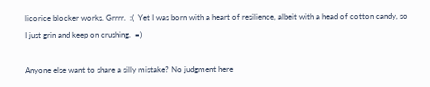licorice blocker works. Grrrr.  :(  Yet I was born with a heart of resilience, albeit with a head of cotton candy, so I just grin and keep on crushing.  =)

Anyone else want to share a silly mistake? No judgment here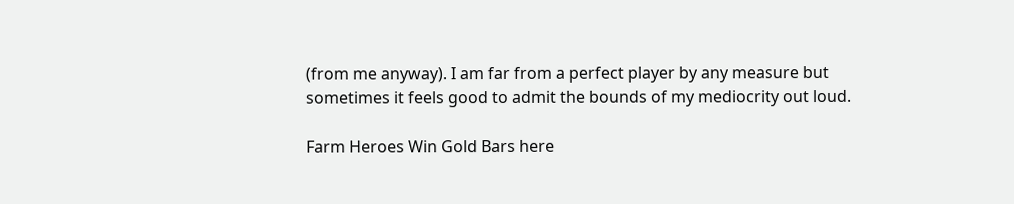(from me anyway). I am far from a perfect player by any measure but sometimes it feels good to admit the bounds of my mediocrity out loud.

Farm Heroes Win Gold Bars here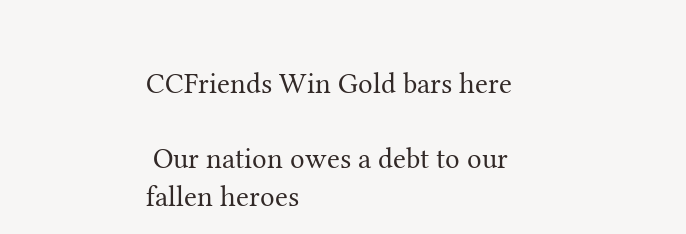CCFriends Win Gold bars here

 Our nation owes a debt to our fallen heroes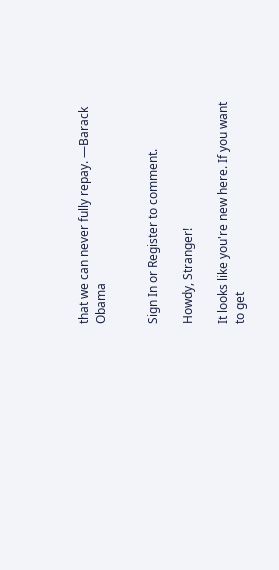that we can never fully repay. —Barack Obama


Sign In or Register to comment.

Howdy, Stranger!

It looks like you're new here. If you want to get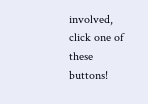involved, click one of these buttons!